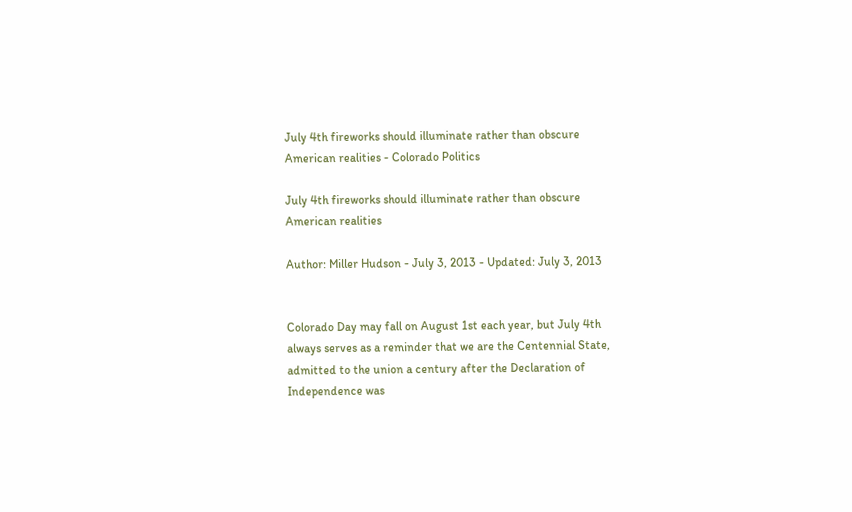July 4th fireworks should illuminate rather than obscure American realities - Colorado Politics

July 4th fireworks should illuminate rather than obscure American realities

Author: Miller Hudson - July 3, 2013 - Updated: July 3, 2013


Colorado Day may fall on August 1st each year, but July 4th always serves as a reminder that we are the Centennial State, admitted to the union a century after the Declaration of Independence was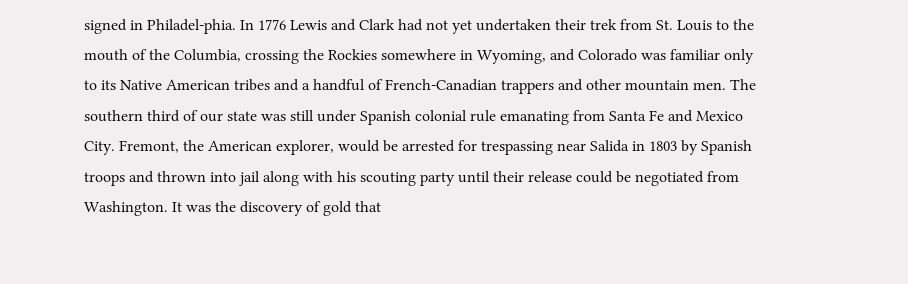signed in Philadel-phia. In 1776 Lewis and Clark had not yet undertaken their trek from St. Louis to the mouth of the Columbia, crossing the Rockies somewhere in Wyoming, and Colorado was familiar only to its Native American tribes and a handful of French-Canadian trappers and other mountain men. The southern third of our state was still under Spanish colonial rule emanating from Santa Fe and Mexico City. Fremont, the American explorer, would be arrested for trespassing near Salida in 1803 by Spanish troops and thrown into jail along with his scouting party until their release could be negotiated from Washington. It was the discovery of gold that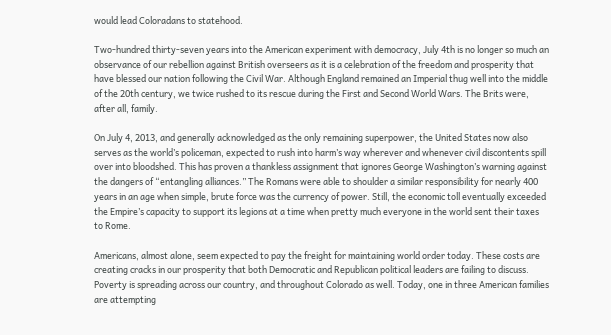would lead Coloradans to statehood.

Two-hundred thirty-seven years into the American experiment with democracy, July 4th is no longer so much an observance of our rebellion against British overseers as it is a celebration of the freedom and prosperity that have blessed our nation following the Civil War. Although England remained an Imperial thug well into the middle of the 20th century, we twice rushed to its rescue during the First and Second World Wars. The Brits were, after all, family.

On July 4, 2013, and generally acknowledged as the only remaining superpower, the United States now also serves as the world’s policeman, expected to rush into harm’s way wherever and whenever civil discontents spill over into bloodshed. This has proven a thankless assignment that ignores George Washington’s warning against the dangers of “entangling alliances.” The Romans were able to shoulder a similar responsibility for nearly 400 years in an age when simple, brute force was the currency of power. Still, the economic toll eventually exceeded the Empire’s capacity to support its legions at a time when pretty much everyone in the world sent their taxes to Rome.

Americans, almost alone, seem expected to pay the freight for maintaining world order today. These costs are creating cracks in our prosperity that both Democratic and Republican political leaders are failing to discuss. Poverty is spreading across our country, and throughout Colorado as well. Today, one in three American families are attempting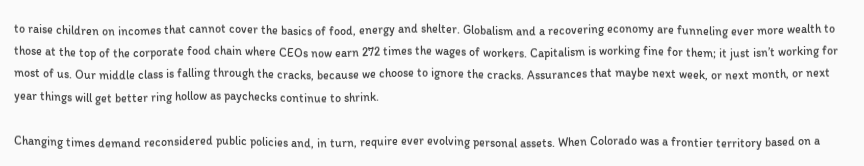to raise children on incomes that cannot cover the basics of food, energy and shelter. Globalism and a recovering economy are funneling ever more wealth to those at the top of the corporate food chain where CEOs now earn 272 times the wages of workers. Capitalism is working fine for them; it just isn’t working for most of us. Our middle class is falling through the cracks, because we choose to ignore the cracks. Assurances that maybe next week, or next month, or next year things will get better ring hollow as paychecks continue to shrink.

Changing times demand reconsidered public policies and, in turn, require ever evolving personal assets. When Colorado was a frontier territory based on a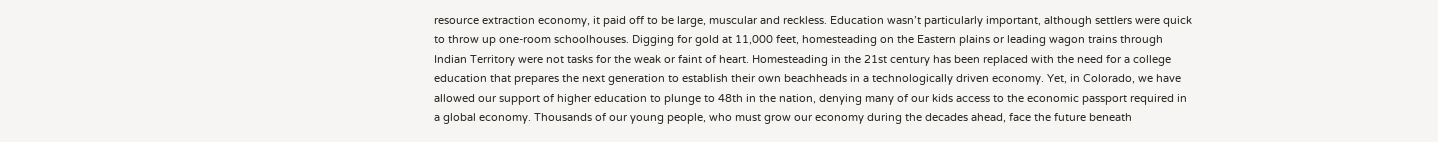resource extraction economy, it paid off to be large, muscular and reckless. Education wasn’t particularly important, although settlers were quick to throw up one-room schoolhouses. Digging for gold at 11,000 feet, homesteading on the Eastern plains or leading wagon trains through Indian Territory were not tasks for the weak or faint of heart. Homesteading in the 21st century has been replaced with the need for a college education that prepares the next generation to establish their own beachheads in a technologically driven economy. Yet, in Colorado, we have allowed our support of higher education to plunge to 48th in the nation, denying many of our kids access to the economic passport required in a global economy. Thousands of our young people, who must grow our economy during the decades ahead, face the future beneath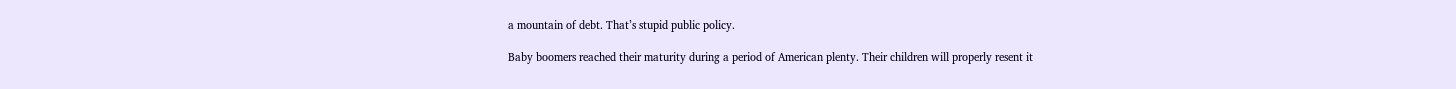a mountain of debt. That’s stupid public policy.

Baby boomers reached their maturity during a period of American plenty. Their children will properly resent it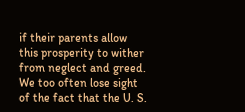if their parents allow this prosperity to wither from neglect and greed. We too often lose sight of the fact that the U. S.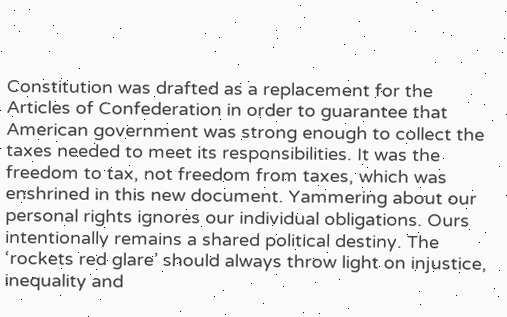Constitution was drafted as a replacement for the Articles of Confederation in order to guarantee that American government was strong enough to collect the taxes needed to meet its responsibilities. It was the freedom to tax, not freedom from taxes, which was enshrined in this new document. Yammering about our personal rights ignores our individual obligations. Ours intentionally remains a shared political destiny. The ‘rockets red glare’ should always throw light on injustice, inequality and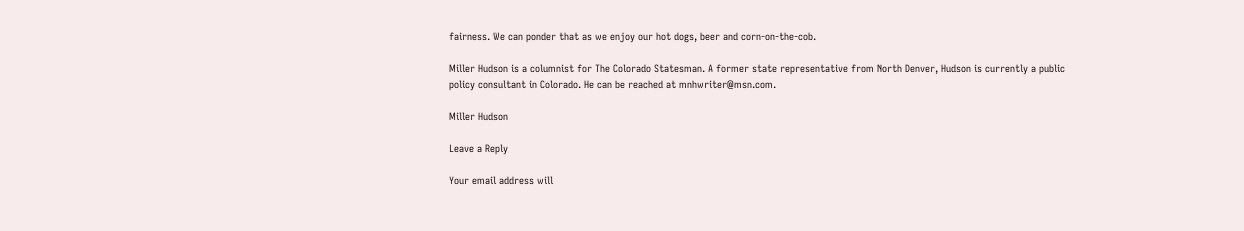fairness. We can ponder that as we enjoy our hot dogs, beer and corn-on-the-cob.

Miller Hudson is a columnist for The Colorado Statesman. A former state representative from North Denver, Hudson is currently a public policy consultant in Colorado. He can be reached at mnhwriter@msn.com.

Miller Hudson

Leave a Reply

Your email address will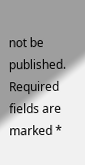not be published. Required fields are marked *